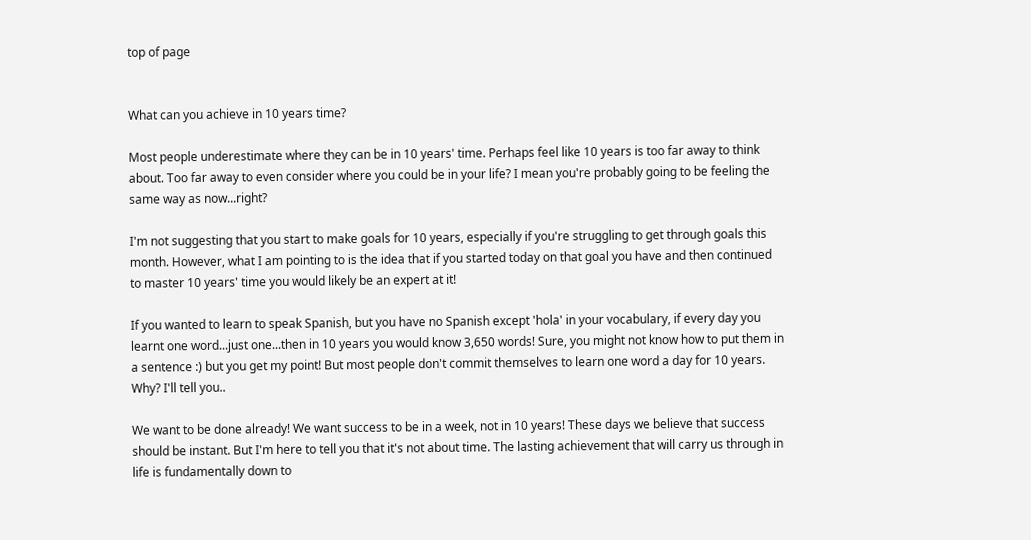top of page


What can you achieve in 10 years time?

Most people underestimate where they can be in 10 years' time. Perhaps feel like 10 years is too far away to think about. Too far away to even consider where you could be in your life? I mean you're probably going to be feeling the same way as now...right?

I'm not suggesting that you start to make goals for 10 years, especially if you're struggling to get through goals this month. However, what I am pointing to is the idea that if you started today on that goal you have and then continued to master 10 years' time you would likely be an expert at it!

If you wanted to learn to speak Spanish, but you have no Spanish except 'hola' in your vocabulary, if every day you learnt one word...just one...then in 10 years you would know 3,650 words! Sure, you might not know how to put them in a sentence :) but you get my point! But most people don't commit themselves to learn one word a day for 10 years. Why? I'll tell you..

We want to be done already! We want success to be in a week, not in 10 years! These days we believe that success should be instant. But I'm here to tell you that it's not about time. The lasting achievement that will carry us through in life is fundamentally down to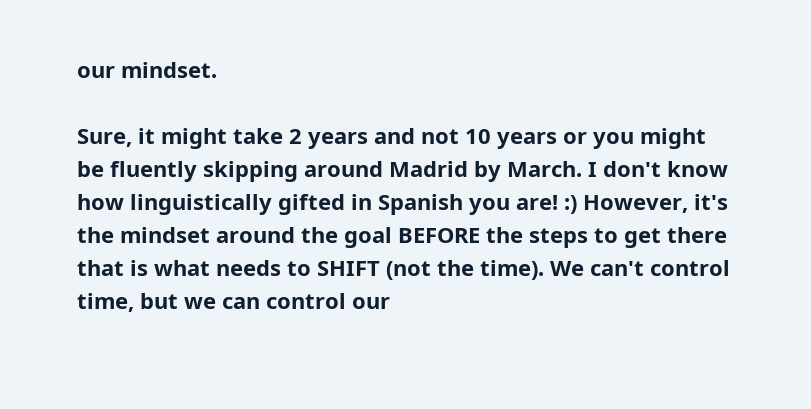our mindset.

Sure, it might take 2 years and not 10 years or you might be fluently skipping around Madrid by March. I don't know how linguistically gifted in Spanish you are! :) However, it's the mindset around the goal BEFORE the steps to get there that is what needs to SHIFT (not the time). We can't control time, but we can control our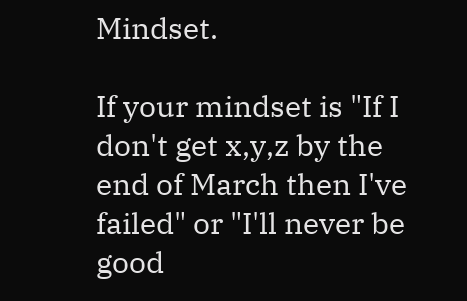Mindset.

If your mindset is "If I don't get x,y,z by the end of March then I've failed" or "I'll never be good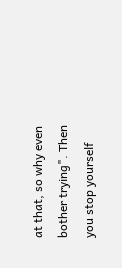at that, so why even bother trying". Then you stop yourself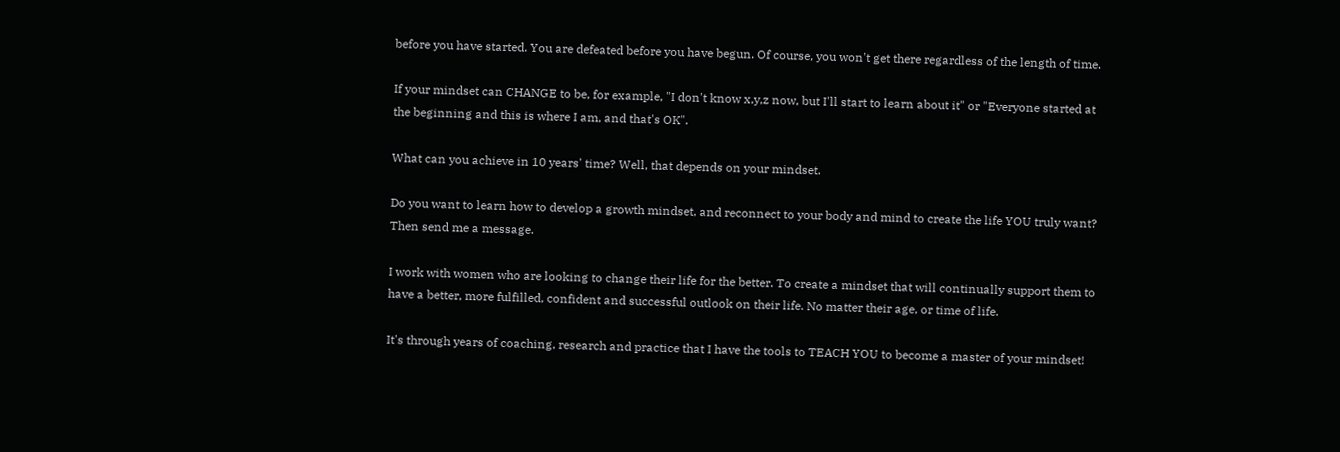before you have started. You are defeated before you have begun. Of course, you won't get there regardless of the length of time.

If your mindset can CHANGE to be, for example, "I don't know x,y,z now, but I'll start to learn about it" or "Everyone started at the beginning and this is where I am, and that's OK".

What can you achieve in 10 years' time? Well, that depends on your mindset.

Do you want to learn how to develop a growth mindset, and reconnect to your body and mind to create the life YOU truly want? Then send me a message.

I work with women who are looking to change their life for the better. To create a mindset that will continually support them to have a better, more fulfilled, confident and successful outlook on their life. No matter their age, or time of life.

It's through years of coaching, research and practice that I have the tools to TEACH YOU to become a master of your mindset!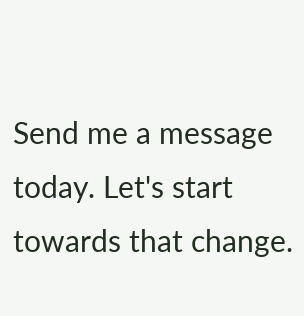Send me a message today. Let's start towards that change.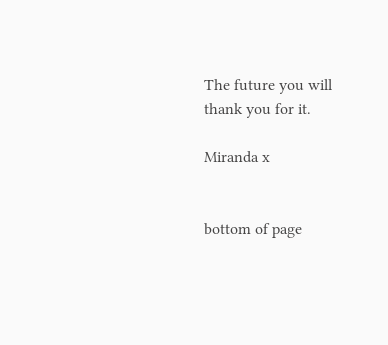The future you will thank you for it.

Miranda x


bottom of page